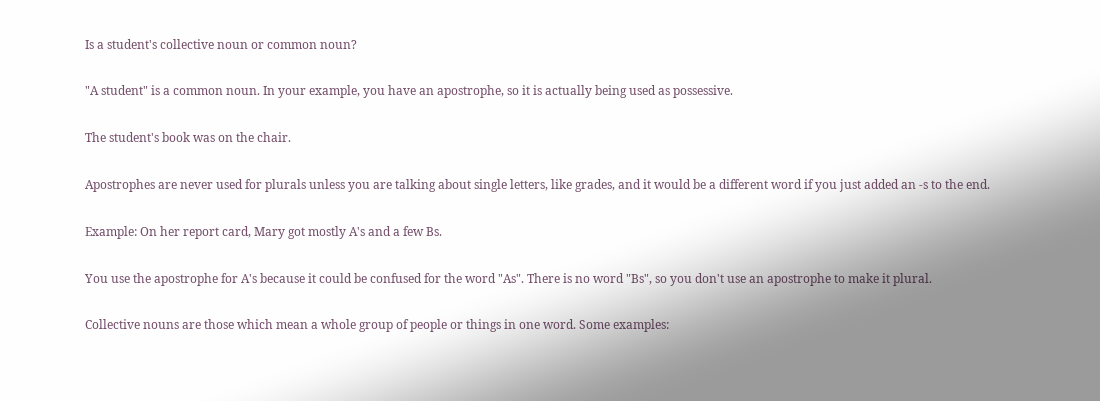Is a student's collective noun or common noun?

"A student" is a common noun. In your example, you have an apostrophe, so it is actually being used as possessive.

The student's book was on the chair.

Apostrophes are never used for plurals unless you are talking about single letters, like grades, and it would be a different word if you just added an -s to the end.

Example: On her report card, Mary got mostly A's and a few Bs.

You use the apostrophe for A's because it could be confused for the word "As". There is no word "Bs", so you don't use an apostrophe to make it plural.

Collective nouns are those which mean a whole group of people or things in one word. Some examples: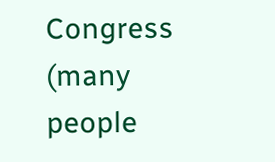Congress (many people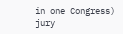in one Congress)
jury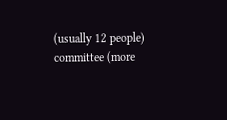(usually 12 people)
committee (more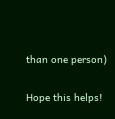than one person)

Hope this helps!